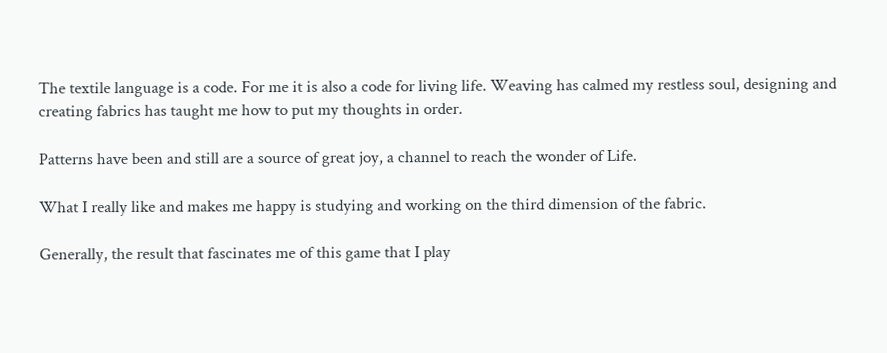The textile language is a code. For me it is also a code for living life. Weaving has calmed my restless soul, designing and creating fabrics has taught me how to put my thoughts in order.

Patterns have been and still are a source of great joy, a channel to reach the wonder of Life.

What I really like and makes me happy is studying and working on the third dimension of the fabric.

Generally, the result that fascinates me of this game that I play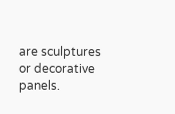are sculptures or decorative panels.